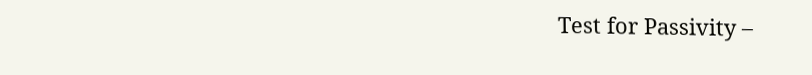Test for Passivity –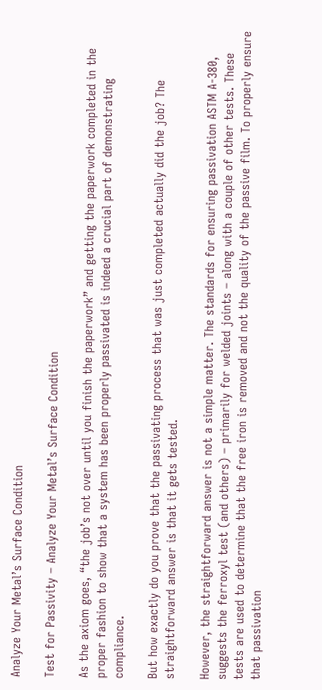Analyze Your Metal’s Surface Condition

Test for Passivity – Analyze Your Metal’s Surface Condition

As the axiom goes, “the job’s not over until you finish the paperwork” and getting the paperwork completed in the proper fashion to show that a system has been properly passivated is indeed a crucial part of demonstrating compliance.

But how exactly do you prove that the passivating process that was just completed actually did the job? The straightforward answer is that it gets tested.

However, the straightforward answer is not a simple matter. The standards for ensuring passivation ASTM A-380, suggests the ferroxyl test (and others) – primarily for welded joints – along with a couple of other tests. These tests are used to determine that the free iron is removed and not the quality of the passive film. To properly ensure that passivation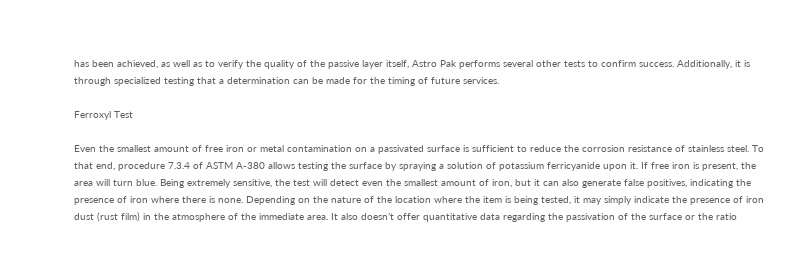has been achieved, as well as to verify the quality of the passive layer itself, Astro Pak performs several other tests to confirm success. Additionally, it is through specialized testing that a determination can be made for the timing of future services.

Ferroxyl Test

Even the smallest amount of free iron or metal contamination on a passivated surface is sufficient to reduce the corrosion resistance of stainless steel. To that end, procedure 7.3.4 of ASTM A-380 allows testing the surface by spraying a solution of potassium ferricyanide upon it. If free iron is present, the area will turn blue. Being extremely sensitive, the test will detect even the smallest amount of iron, but it can also generate false positives, indicating the presence of iron where there is none. Depending on the nature of the location where the item is being tested, it may simply indicate the presence of iron dust (rust film) in the atmosphere of the immediate area. It also doesn’t offer quantitative data regarding the passivation of the surface or the ratio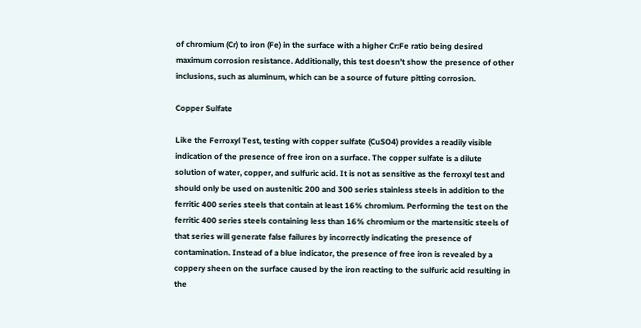of chromium (Cr) to iron (Fe) in the surface with a higher Cr:Fe ratio being desired maximum corrosion resistance. Additionally, this test doesn’t show the presence of other inclusions, such as aluminum, which can be a source of future pitting corrosion.

Copper Sulfate

Like the Ferroxyl Test, testing with copper sulfate (CuSO4) provides a readily visible indication of the presence of free iron on a surface. The copper sulfate is a dilute solution of water, copper, and sulfuric acid. It is not as sensitive as the ferroxyl test and should only be used on austenitic 200 and 300 series stainless steels in addition to the ferritic 400 series steels that contain at least 16% chromium. Performing the test on the ferritic 400 series steels containing less than 16% chromium or the martensitic steels of that series will generate false failures by incorrectly indicating the presence of contamination. Instead of a blue indicator, the presence of free iron is revealed by a coppery sheen on the surface caused by the iron reacting to the sulfuric acid resulting in the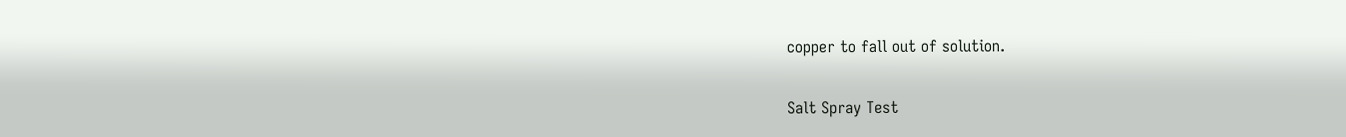copper to fall out of solution.

Salt Spray Test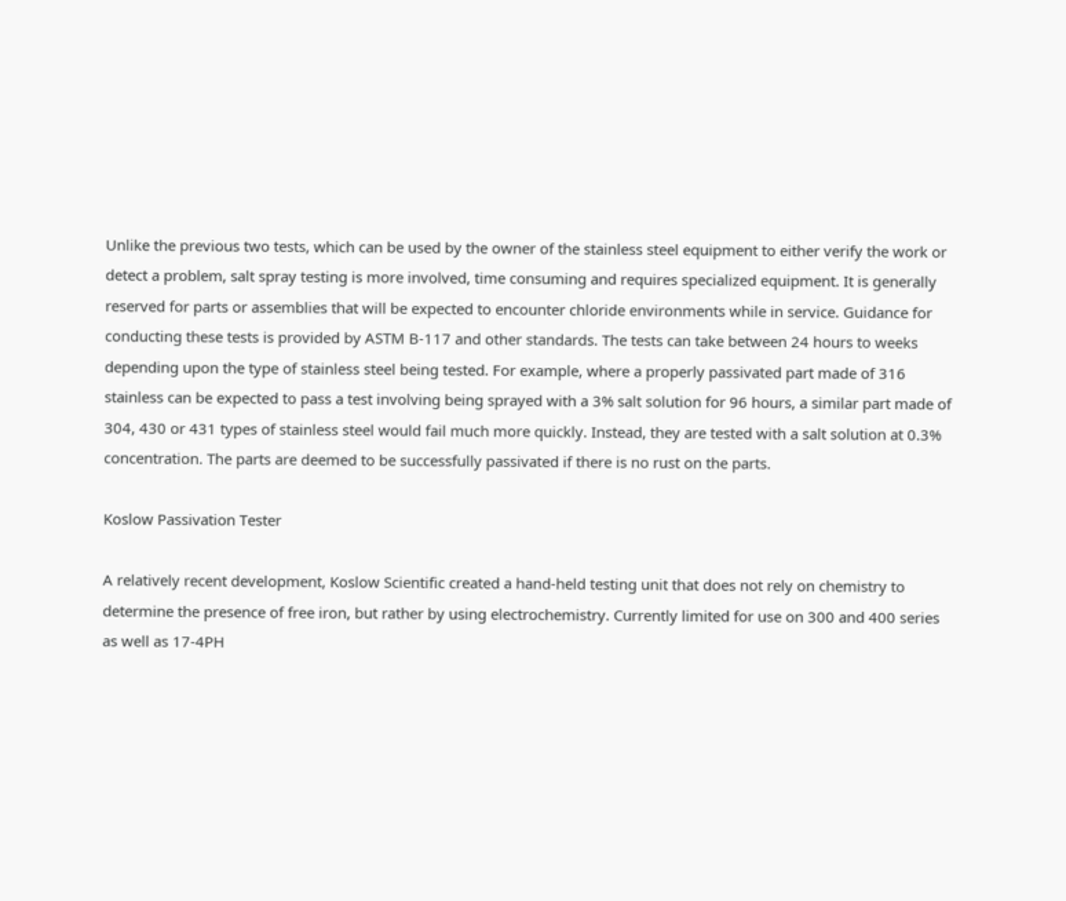Unlike the previous two tests, which can be used by the owner of the stainless steel equipment to either verify the work or detect a problem, salt spray testing is more involved, time consuming and requires specialized equipment. It is generally reserved for parts or assemblies that will be expected to encounter chloride environments while in service. Guidance for conducting these tests is provided by ASTM B-117 and other standards. The tests can take between 24 hours to weeks depending upon the type of stainless steel being tested. For example, where a properly passivated part made of 316 stainless can be expected to pass a test involving being sprayed with a 3% salt solution for 96 hours, a similar part made of 304, 430 or 431 types of stainless steel would fail much more quickly. Instead, they are tested with a salt solution at 0.3% concentration. The parts are deemed to be successfully passivated if there is no rust on the parts.

Koslow Passivation Tester

A relatively recent development, Koslow Scientific created a hand-held testing unit that does not rely on chemistry to determine the presence of free iron, but rather by using electrochemistry. Currently limited for use on 300 and 400 series as well as 17-4PH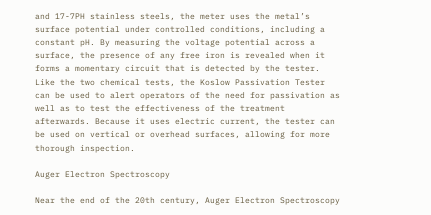and 17-7PH stainless steels, the meter uses the metal’s surface potential under controlled conditions, including a constant pH. By measuring the voltage potential across a surface, the presence of any free iron is revealed when it forms a momentary circuit that is detected by the tester. Like the two chemical tests, the Koslow Passivation Tester can be used to alert operators of the need for passivation as well as to test the effectiveness of the treatment afterwards. Because it uses electric current, the tester can be used on vertical or overhead surfaces, allowing for more thorough inspection.

Auger Electron Spectroscopy

Near the end of the 20th century, Auger Electron Spectroscopy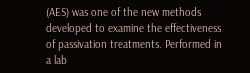(AES) was one of the new methods developed to examine the effectiveness of passivation treatments. Performed in a lab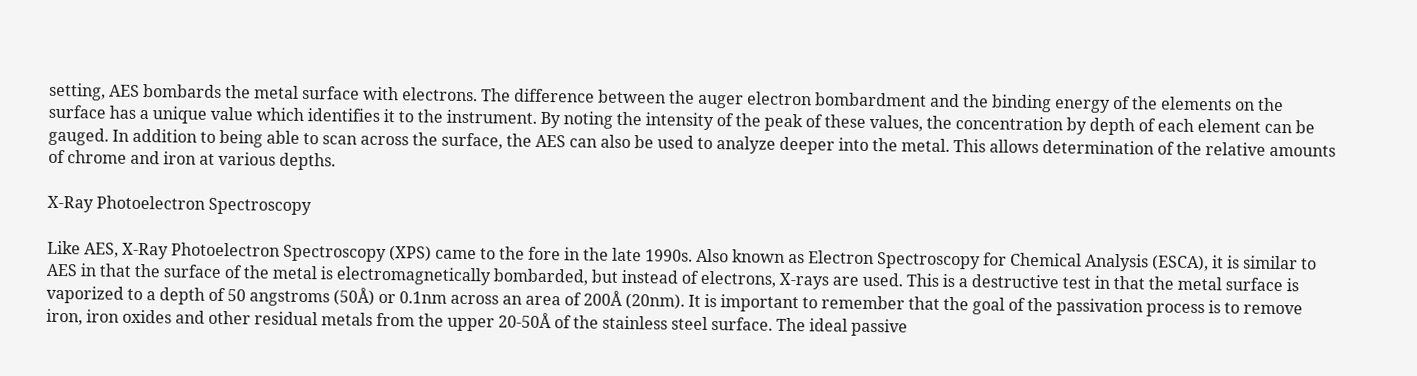setting, AES bombards the metal surface with electrons. The difference between the auger electron bombardment and the binding energy of the elements on the surface has a unique value which identifies it to the instrument. By noting the intensity of the peak of these values, the concentration by depth of each element can be gauged. In addition to being able to scan across the surface, the AES can also be used to analyze deeper into the metal. This allows determination of the relative amounts of chrome and iron at various depths.

X-Ray Photoelectron Spectroscopy

Like AES, X-Ray Photoelectron Spectroscopy (XPS) came to the fore in the late 1990s. Also known as Electron Spectroscopy for Chemical Analysis (ESCA), it is similar to AES in that the surface of the metal is electromagnetically bombarded, but instead of electrons, X-rays are used. This is a destructive test in that the metal surface is vaporized to a depth of 50 angstroms (50Å) or 0.1nm across an area of 200Å (20nm). It is important to remember that the goal of the passivation process is to remove iron, iron oxides and other residual metals from the upper 20-50Å of the stainless steel surface. The ideal passive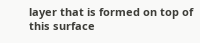layer that is formed on top of this surface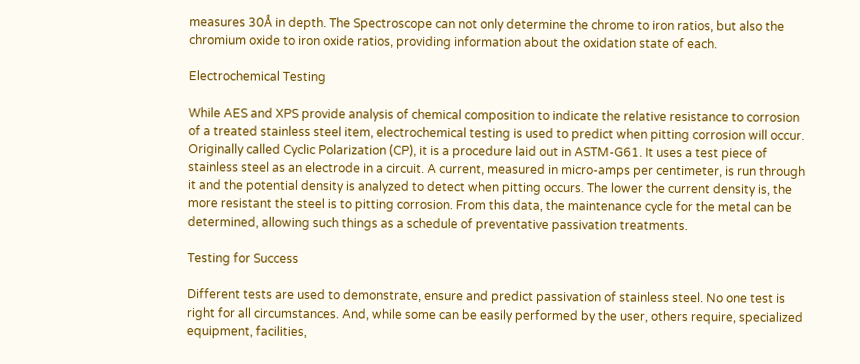measures 30Å in depth. The Spectroscope can not only determine the chrome to iron ratios, but also the chromium oxide to iron oxide ratios, providing information about the oxidation state of each.

Electrochemical Testing

While AES and XPS provide analysis of chemical composition to indicate the relative resistance to corrosion of a treated stainless steel item, electrochemical testing is used to predict when pitting corrosion will occur. Originally called Cyclic Polarization (CP), it is a procedure laid out in ASTM-G61. It uses a test piece of stainless steel as an electrode in a circuit. A current, measured in micro-amps per centimeter, is run through it and the potential density is analyzed to detect when pitting occurs. The lower the current density is, the more resistant the steel is to pitting corrosion. From this data, the maintenance cycle for the metal can be determined, allowing such things as a schedule of preventative passivation treatments.

Testing for Success

Different tests are used to demonstrate, ensure and predict passivation of stainless steel. No one test is right for all circumstances. And, while some can be easily performed by the user, others require, specialized equipment, facilities,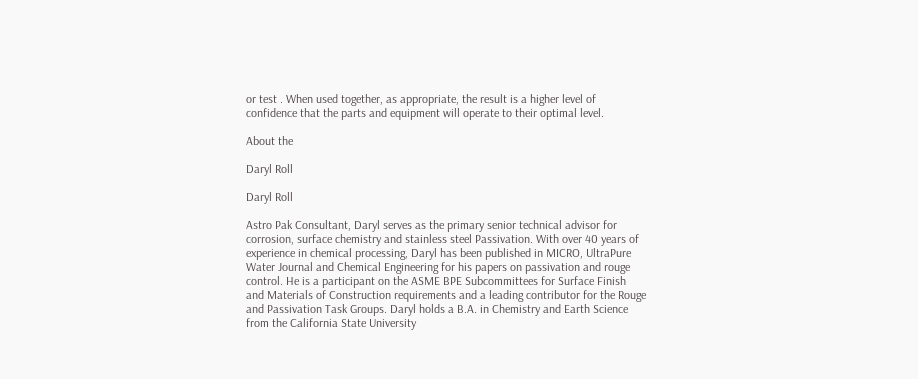or test . When used together, as appropriate, the result is a higher level of confidence that the parts and equipment will operate to their optimal level.

About the

Daryl Roll

Daryl Roll

Astro Pak Consultant, Daryl serves as the primary senior technical advisor for corrosion, surface chemistry and stainless steel Passivation. With over 40 years of experience in chemical processing, Daryl has been published in MICRO, UltraPure Water Journal and Chemical Engineering for his papers on passivation and rouge control. He is a participant on the ASME BPE Subcommittees for Surface Finish and Materials of Construction requirements and a leading contributor for the Rouge and Passivation Task Groups. Daryl holds a B.A. in Chemistry and Earth Science from the California State University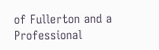of Fullerton and a Professional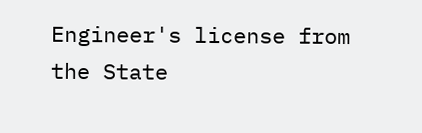Engineer's license from the State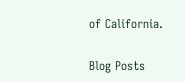of California.

Blog Posts